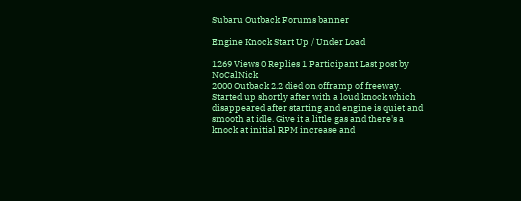Subaru Outback Forums banner

Engine Knock Start Up / Under Load

1269 Views 0 Replies 1 Participant Last post by  NoCalNick
2000 Outback 2.2 died on offramp of freeway. Started up shortly after with a loud knock which disappeared after starting and engine is quiet and smooth at idle. Give it a little gas and there's a knock at initial RPM increase and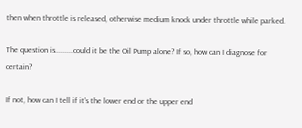then when throttle is released, otherwise medium knock under throttle while parked.

The question is.........could it be the Oil Pump alone? If so, how can I diagnose for certain?

If not, how can I tell if it's the lower end or the upper end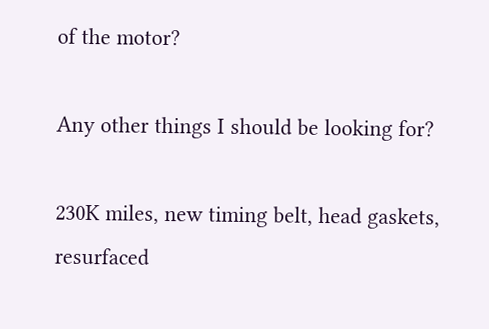of the motor?

Any other things I should be looking for?

230K miles, new timing belt, head gaskets, resurfaced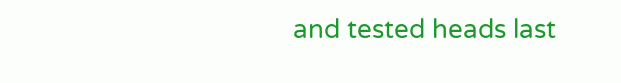and tested heads last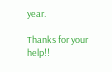year.

Thanks for your help!!